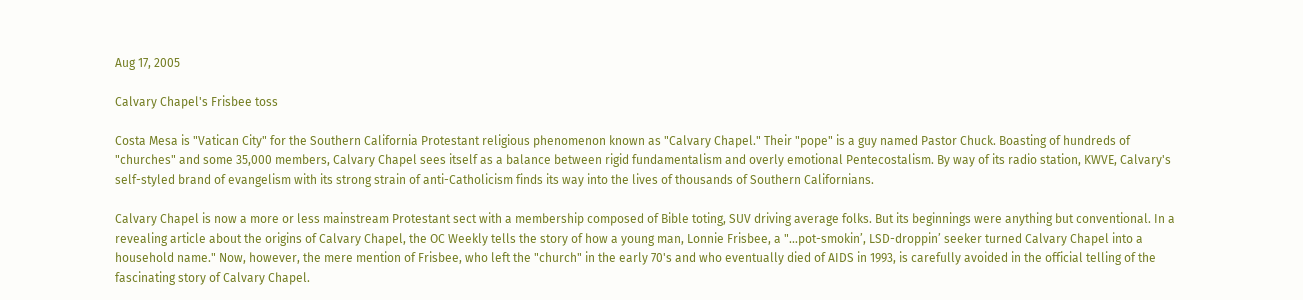Aug 17, 2005

Calvary Chapel's Frisbee toss

Costa Mesa is "Vatican City" for the Southern California Protestant religious phenomenon known as "Calvary Chapel." Their "pope" is a guy named Pastor Chuck. Boasting of hundreds of "churches" and some 35,000 members, Calvary Chapel sees itself as a balance between rigid fundamentalism and overly emotional Pentecostalism. By way of its radio station, KWVE, Calvary's self-styled brand of evangelism with its strong strain of anti-Catholicism finds its way into the lives of thousands of Southern Californians.

Calvary Chapel is now a more or less mainstream Protestant sect with a membership composed of Bible toting, SUV driving average folks. But its beginnings were anything but conventional. In a revealing article about the origins of Calvary Chapel, the OC Weekly tells the story of how a young man, Lonnie Frisbee, a "...pot-smokin’, LSD-droppin’ seeker turned Calvary Chapel into a household name." Now, however, the mere mention of Frisbee, who left the "church" in the early 70's and who eventually died of AIDS in 1993, is carefully avoided in the official telling of the fascinating story of Calvary Chapel.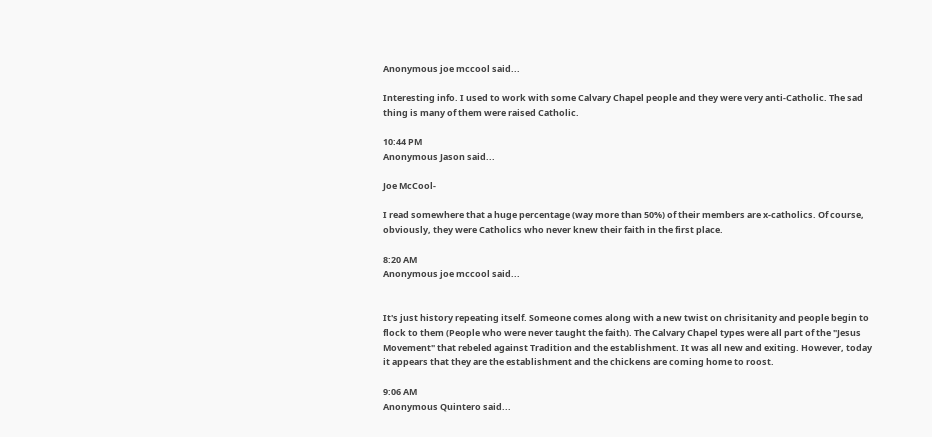Anonymous joe mccool said...

Interesting info. I used to work with some Calvary Chapel people and they were very anti-Catholic. The sad thing is many of them were raised Catholic.

10:44 PM
Anonymous Jason said...

Joe McCool-

I read somewhere that a huge percentage (way more than 50%) of their members are x-catholics. Of course, obviously, they were Catholics who never knew their faith in the first place.

8:20 AM
Anonymous joe mccool said...


It's just history repeating itself. Someone comes along with a new twist on chrisitanity and people begin to flock to them (People who were never taught the faith). The Calvary Chapel types were all part of the "Jesus Movement" that rebeled against Tradition and the establishment. It was all new and exiting. However, today it appears that they are the establishment and the chickens are coming home to roost.

9:06 AM
Anonymous Quintero said...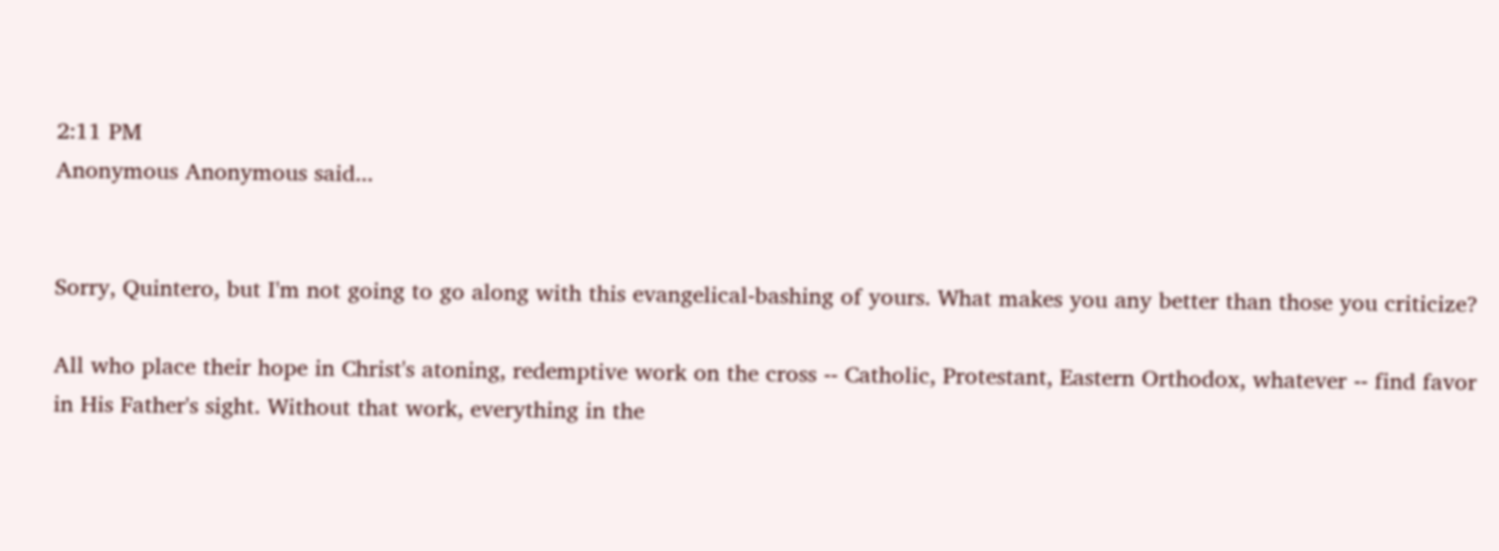2:11 PM
Anonymous Anonymous said...


Sorry, Quintero, but I'm not going to go along with this evangelical-bashing of yours. What makes you any better than those you criticize?

All who place their hope in Christ's atoning, redemptive work on the cross -- Catholic, Protestant, Eastern Orthodox, whatever -- find favor in His Father's sight. Without that work, everything in the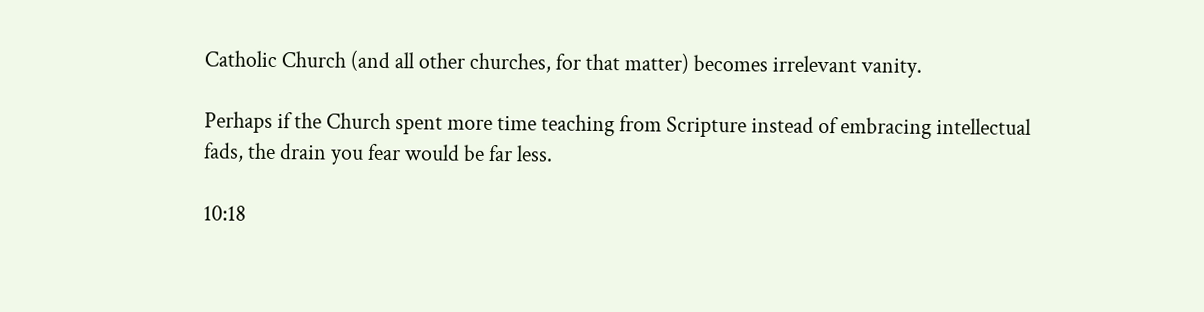Catholic Church (and all other churches, for that matter) becomes irrelevant vanity.

Perhaps if the Church spent more time teaching from Scripture instead of embracing intellectual fads, the drain you fear would be far less.

10:18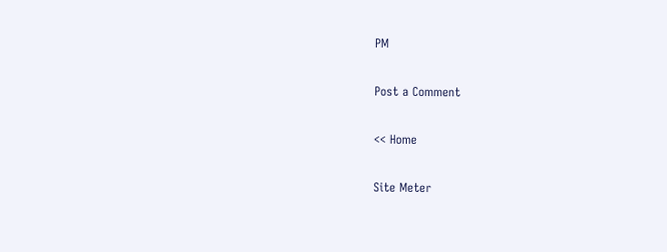PM

Post a Comment

<< Home

Site Meter